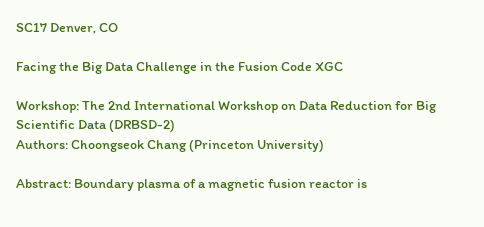SC17 Denver, CO

Facing the Big Data Challenge in the Fusion Code XGC

Workshop: The 2nd International Workshop on Data Reduction for Big Scientific Data (DRBSD-2)
Authors: Choongseok Chang (Princeton University)

Abstract: Boundary plasma of a magnetic fusion reactor is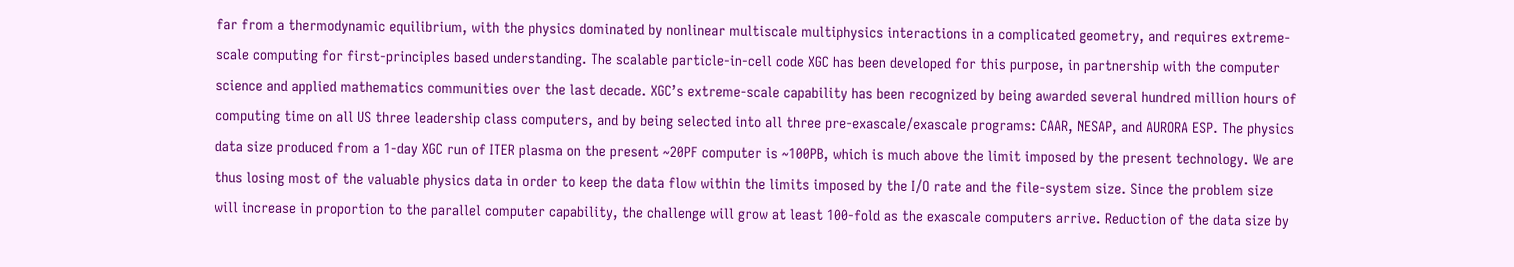far from a thermodynamic equilibrium, with the physics dominated by nonlinear multiscale multiphysics interactions in a complicated geometry, and requires extreme-scale computing for first-principles based understanding. The scalable particle-in-cell code XGC has been developed for this purpose, in partnership with the computer science and applied mathematics communities over the last decade. XGC’s extreme-scale capability has been recognized by being awarded several hundred million hours of computing time on all US three leadership class computers, and by being selected into all three pre-exascale/exascale programs: CAAR, NESAP, and AURORA ESP. The physics data size produced from a 1-day XGC run of ITER plasma on the present ~20PF computer is ~100PB, which is much above the limit imposed by the present technology. We are thus losing most of the valuable physics data in order to keep the data flow within the limits imposed by the I/O rate and the file-system size. Since the problem size will increase in proportion to the parallel computer capability, the challenge will grow at least 100-fold as the exascale computers arrive. Reduction of the data size by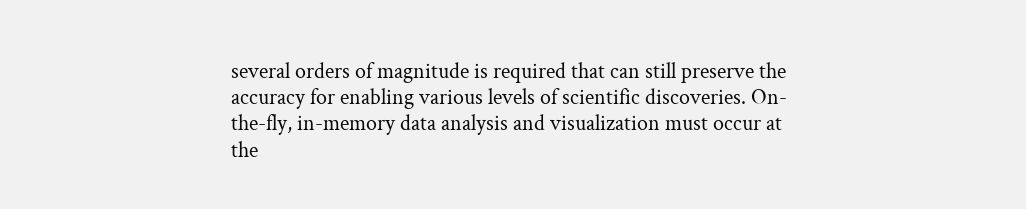several orders of magnitude is required that can still preserve the accuracy for enabling various levels of scientific discoveries. On-the-fly, in-memory data analysis and visualization must occur at the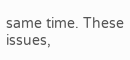same time. These issues,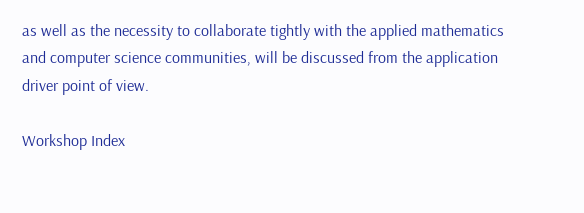as well as the necessity to collaborate tightly with the applied mathematics and computer science communities, will be discussed from the application driver point of view.

Workshop Index